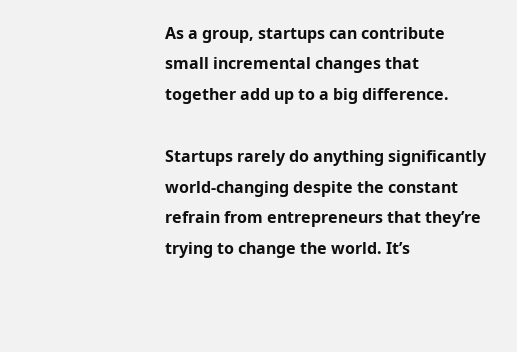As a group, startups can contribute small incremental changes that together add up to a big difference.

Startups rarely do anything significantly world-changing despite the constant refrain from entrepreneurs that they’re trying to change the world. It’s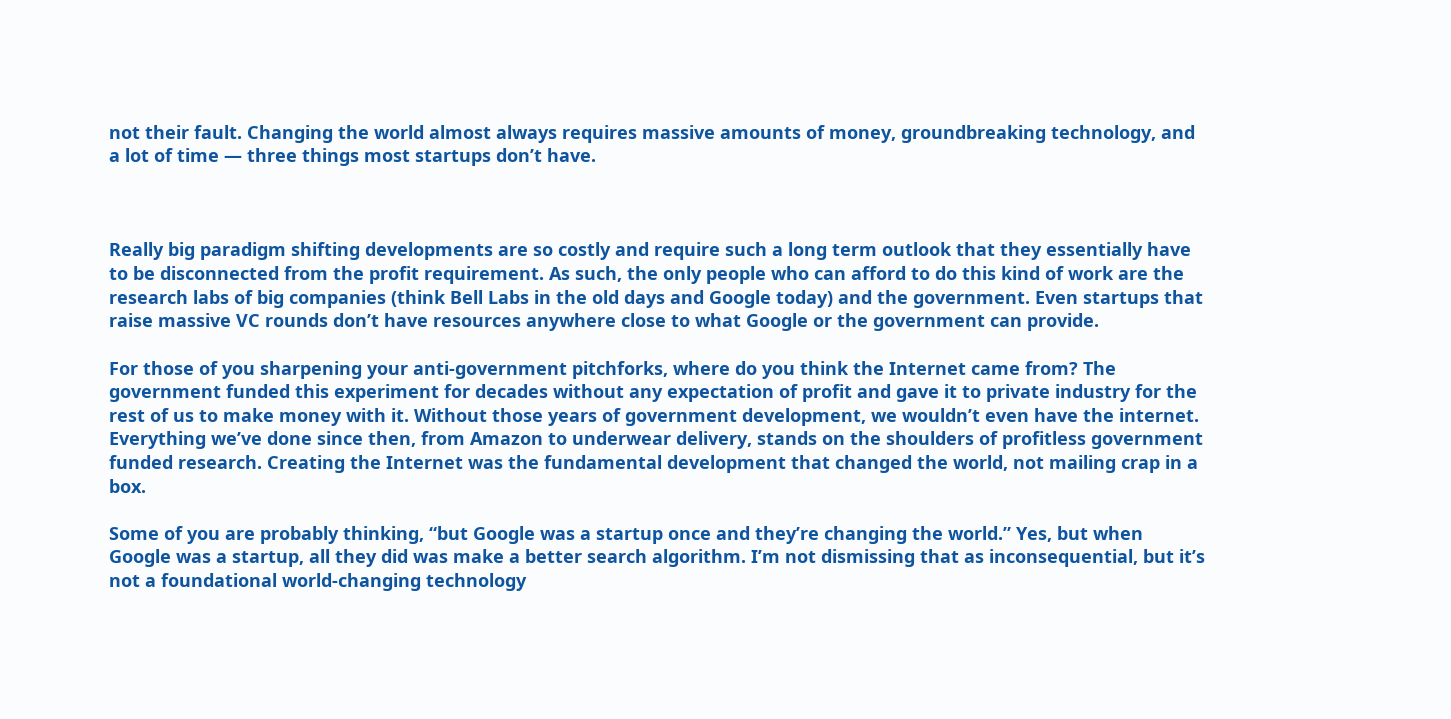not their fault. Changing the world almost always requires massive amounts of money, groundbreaking technology, and a lot of time — three things most startups don’t have.



Really big paradigm shifting developments are so costly and require such a long term outlook that they essentially have to be disconnected from the profit requirement. As such, the only people who can afford to do this kind of work are the research labs of big companies (think Bell Labs in the old days and Google today) and the government. Even startups that raise massive VC rounds don’t have resources anywhere close to what Google or the government can provide.

For those of you sharpening your anti-government pitchforks, where do you think the Internet came from? The government funded this experiment for decades without any expectation of profit and gave it to private industry for the rest of us to make money with it. Without those years of government development, we wouldn’t even have the internet. Everything we’ve done since then, from Amazon to underwear delivery, stands on the shoulders of profitless government funded research. Creating the Internet was the fundamental development that changed the world, not mailing crap in a box.

Some of you are probably thinking, “but Google was a startup once and they’re changing the world.” Yes, but when Google was a startup, all they did was make a better search algorithm. I’m not dismissing that as inconsequential, but it’s not a foundational world-changing technology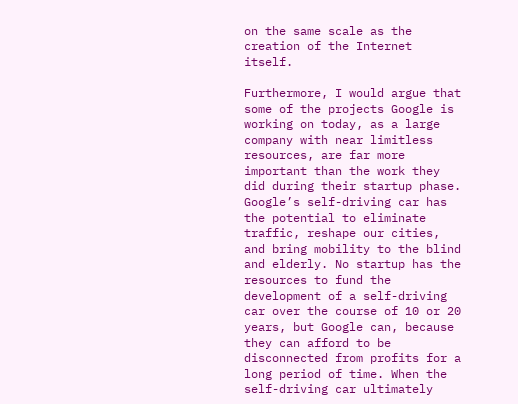on the same scale as the creation of the Internet itself.

Furthermore, I would argue that some of the projects Google is working on today, as a large company with near limitless resources, are far more important than the work they did during their startup phase. Google’s self-driving car has the potential to eliminate traffic, reshape our cities, and bring mobility to the blind and elderly. No startup has the resources to fund the development of a self-driving car over the course of 10 or 20 years, but Google can, because they can afford to be disconnected from profits for a long period of time. When the self-driving car ultimately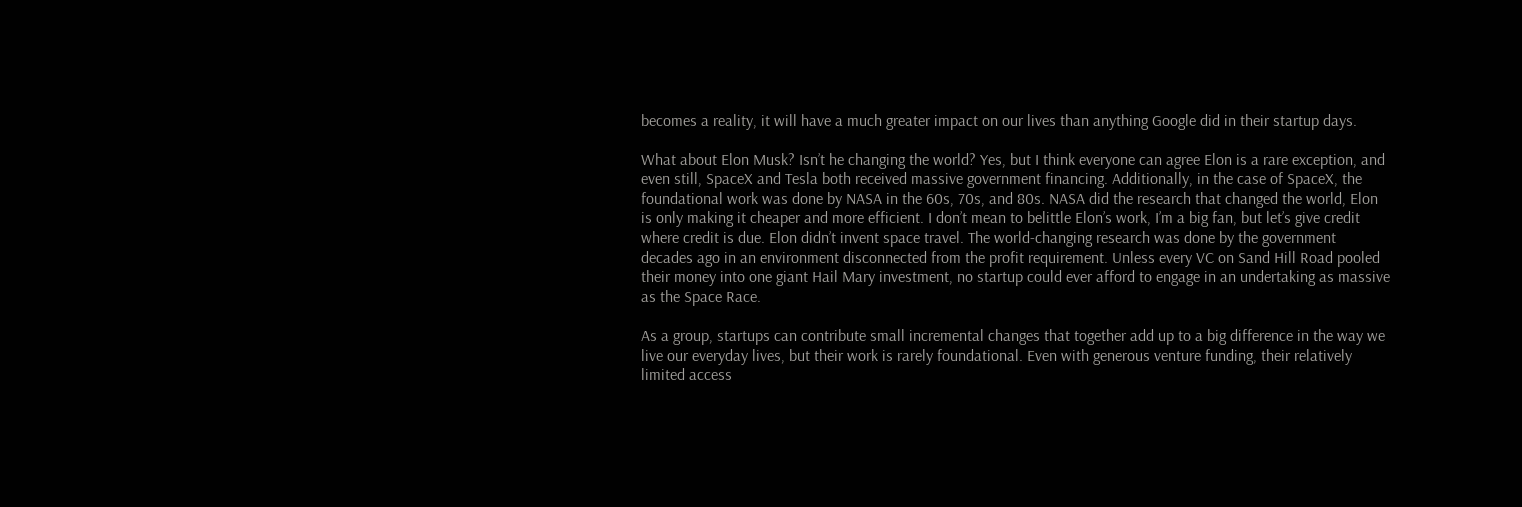becomes a reality, it will have a much greater impact on our lives than anything Google did in their startup days.

What about Elon Musk? Isn’t he changing the world? Yes, but I think everyone can agree Elon is a rare exception, and even still, SpaceX and Tesla both received massive government financing. Additionally, in the case of SpaceX, the foundational work was done by NASA in the 60s, 70s, and 80s. NASA did the research that changed the world, Elon is only making it cheaper and more efficient. I don’t mean to belittle Elon’s work, I’m a big fan, but let’s give credit where credit is due. Elon didn’t invent space travel. The world-changing research was done by the government decades ago in an environment disconnected from the profit requirement. Unless every VC on Sand Hill Road pooled their money into one giant Hail Mary investment, no startup could ever afford to engage in an undertaking as massive as the Space Race.

As a group, startups can contribute small incremental changes that together add up to a big difference in the way we live our everyday lives, but their work is rarely foundational. Even with generous venture funding, their relatively limited access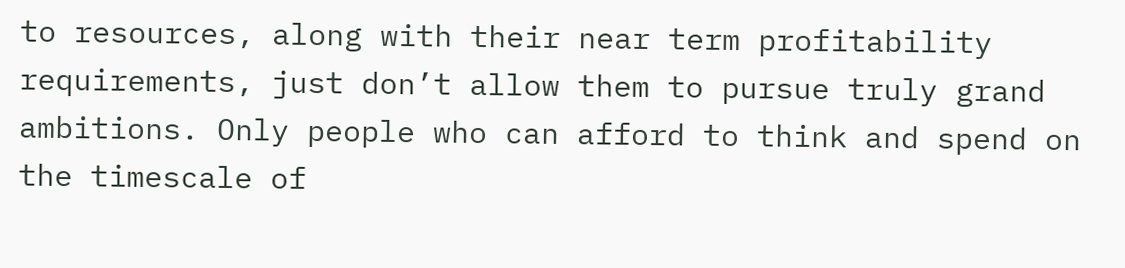to resources, along with their near term profitability requirements, just don’t allow them to pursue truly grand ambitions. Only people who can afford to think and spend on the timescale of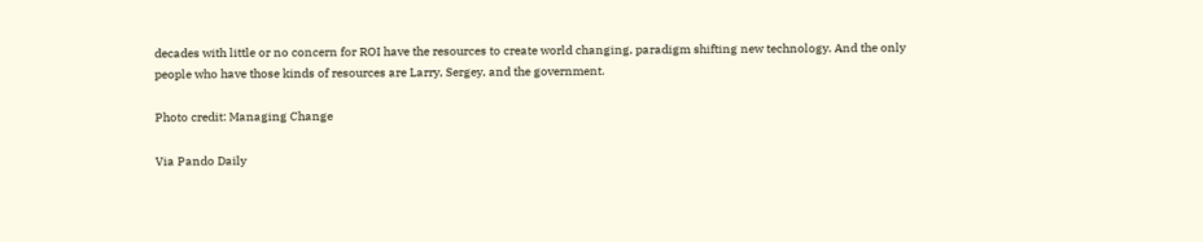decades with little or no concern for ROI have the resources to create world changing, paradigm shifting new technology. And the only people who have those kinds of resources are Larry, Sergey, and the government.

Photo credit: Managing Change

Via Pando Daily